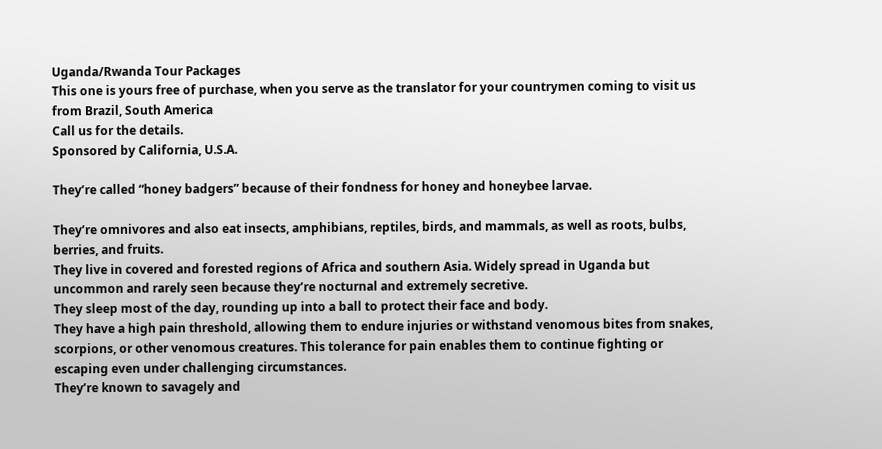Uganda/Rwanda Tour Packages
This one is yours free of purchase, when you serve as the translator for your countrymen coming to visit us from Brazil, South America
Call us for the details.
Sponsored by California, U.S.A.

They’re called “honey badgers” because of their fondness for honey and honeybee larvae.

They’re omnivores and also eat insects, amphibians, reptiles, birds, and mammals, as well as roots, bulbs, berries, and fruits.
They live in covered and forested regions of Africa and southern Asia. Widely spread in Uganda but uncommon and rarely seen because they’re nocturnal and extremely secretive.
They sleep most of the day, rounding up into a ball to protect their face and body.
They have a high pain threshold, allowing them to endure injuries or withstand venomous bites from snakes, scorpions, or other venomous creatures. This tolerance for pain enables them to continue fighting or escaping even under challenging circumstances.
They’re known to savagely and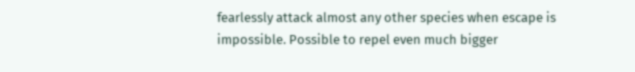fearlessly attack almost any other species when escape is impossible. Possible to repel even much bigger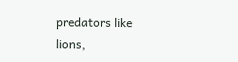predators like lions,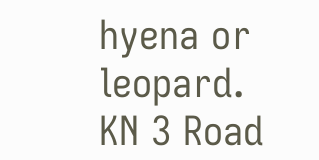hyena or leopard.
KN 3 Road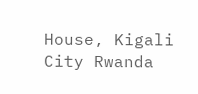House, Kigali City Rwanda